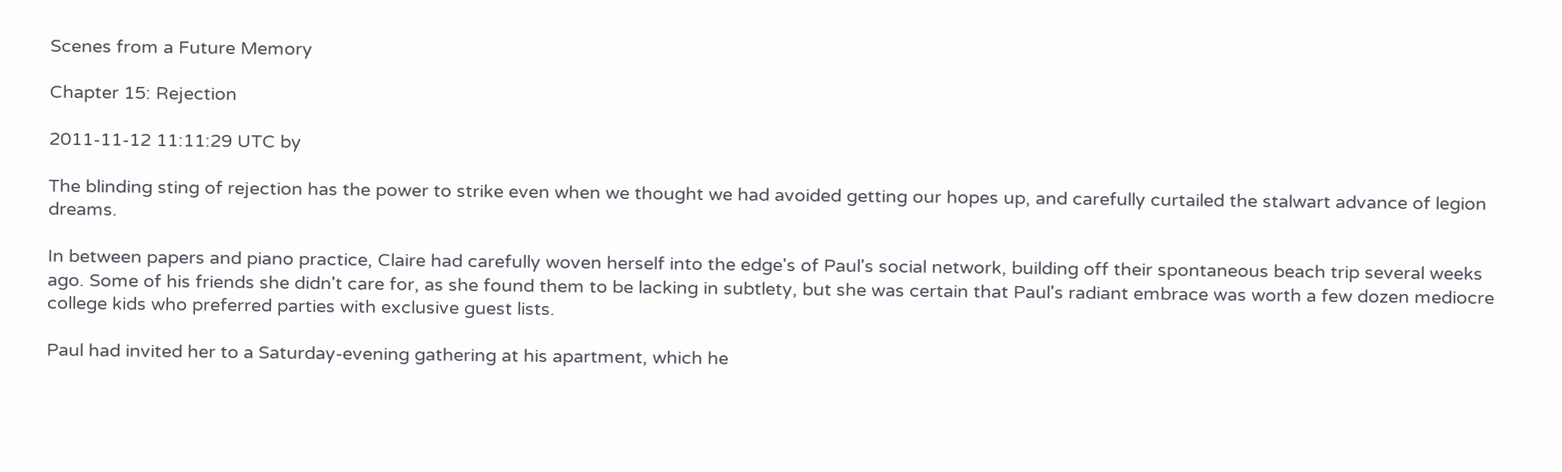Scenes from a Future Memory

Chapter 15: Rejection

2011-11-12 11:11:29 UTC by

The blinding sting of rejection has the power to strike even when we thought we had avoided getting our hopes up, and carefully curtailed the stalwart advance of legion dreams.

In between papers and piano practice, Claire had carefully woven herself into the edge's of Paul's social network, building off their spontaneous beach trip several weeks ago. Some of his friends she didn't care for, as she found them to be lacking in subtlety, but she was certain that Paul's radiant embrace was worth a few dozen mediocre college kids who preferred parties with exclusive guest lists.

Paul had invited her to a Saturday-evening gathering at his apartment, which he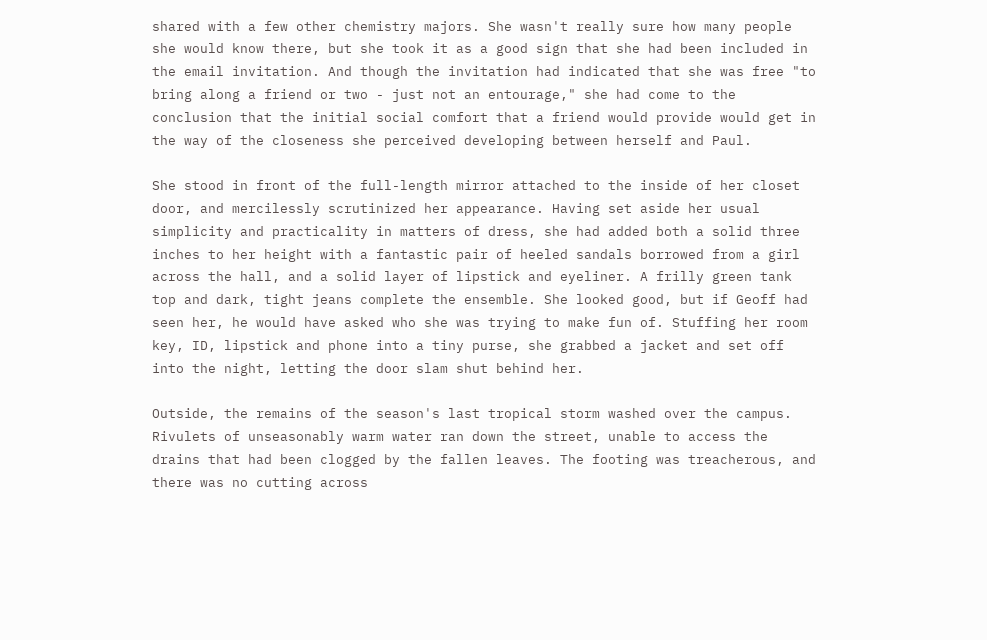shared with a few other chemistry majors. She wasn't really sure how many people she would know there, but she took it as a good sign that she had been included in the email invitation. And though the invitation had indicated that she was free "to bring along a friend or two - just not an entourage," she had come to the conclusion that the initial social comfort that a friend would provide would get in the way of the closeness she perceived developing between herself and Paul.

She stood in front of the full-length mirror attached to the inside of her closet door, and mercilessly scrutinized her appearance. Having set aside her usual simplicity and practicality in matters of dress, she had added both a solid three inches to her height with a fantastic pair of heeled sandals borrowed from a girl across the hall, and a solid layer of lipstick and eyeliner. A frilly green tank top and dark, tight jeans complete the ensemble. She looked good, but if Geoff had seen her, he would have asked who she was trying to make fun of. Stuffing her room key, ID, lipstick and phone into a tiny purse, she grabbed a jacket and set off into the night, letting the door slam shut behind her.

Outside, the remains of the season's last tropical storm washed over the campus. Rivulets of unseasonably warm water ran down the street, unable to access the drains that had been clogged by the fallen leaves. The footing was treacherous, and there was no cutting across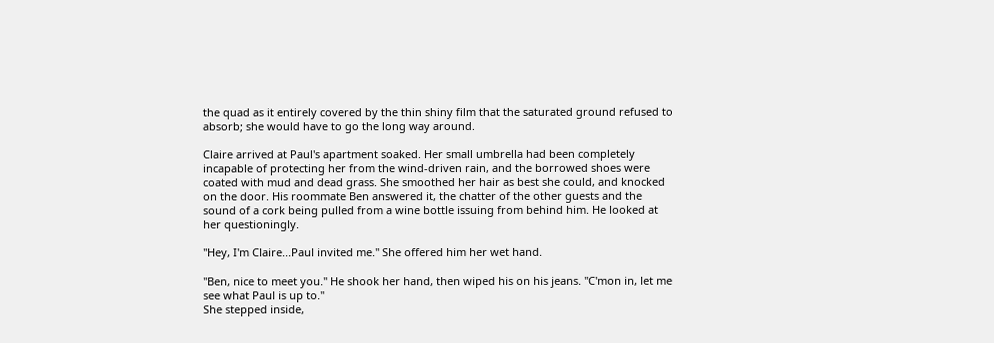the quad as it entirely covered by the thin shiny film that the saturated ground refused to absorb; she would have to go the long way around.

Claire arrived at Paul's apartment soaked. Her small umbrella had been completely incapable of protecting her from the wind-driven rain, and the borrowed shoes were coated with mud and dead grass. She smoothed her hair as best she could, and knocked on the door. His roommate Ben answered it, the chatter of the other guests and the sound of a cork being pulled from a wine bottle issuing from behind him. He looked at her questioningly.

"Hey, I'm Claire...Paul invited me." She offered him her wet hand.

"Ben, nice to meet you." He shook her hand, then wiped his on his jeans. "C'mon in, let me see what Paul is up to."
She stepped inside,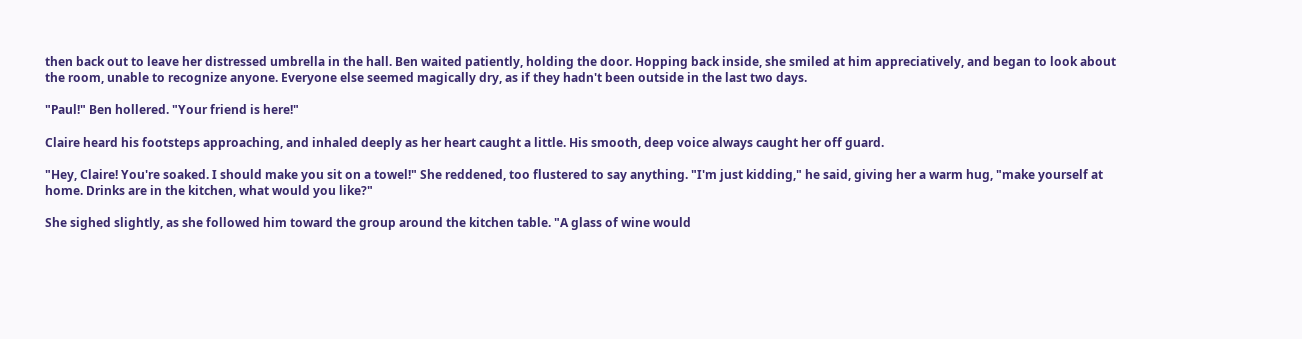then back out to leave her distressed umbrella in the hall. Ben waited patiently, holding the door. Hopping back inside, she smiled at him appreciatively, and began to look about the room, unable to recognize anyone. Everyone else seemed magically dry, as if they hadn't been outside in the last two days.

"Paul!" Ben hollered. "Your friend is here!"

Claire heard his footsteps approaching, and inhaled deeply as her heart caught a little. His smooth, deep voice always caught her off guard.

"Hey, Claire! You're soaked. I should make you sit on a towel!" She reddened, too flustered to say anything. "I'm just kidding," he said, giving her a warm hug, "make yourself at home. Drinks are in the kitchen, what would you like?"

She sighed slightly, as she followed him toward the group around the kitchen table. "A glass of wine would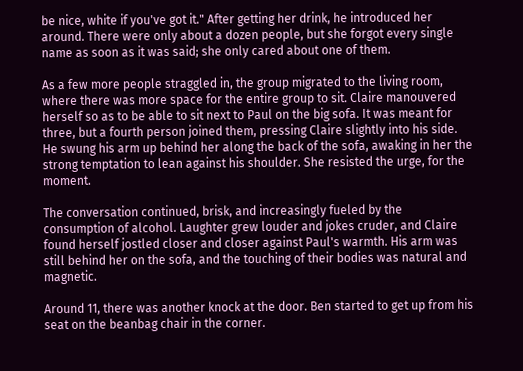be nice, white if you've got it." After getting her drink, he introduced her around. There were only about a dozen people, but she forgot every single name as soon as it was said; she only cared about one of them.

As a few more people straggled in, the group migrated to the living room, where there was more space for the entire group to sit. Claire manouvered herself so as to be able to sit next to Paul on the big sofa. It was meant for three, but a fourth person joined them, pressing Claire slightly into his side. He swung his arm up behind her along the back of the sofa, awaking in her the strong temptation to lean against his shoulder. She resisted the urge, for the moment.

The conversation continued, brisk, and increasingly fueled by the consumption of alcohol. Laughter grew louder and jokes cruder, and Claire found herself jostled closer and closer against Paul's warmth. His arm was still behind her on the sofa, and the touching of their bodies was natural and magnetic.

Around 11, there was another knock at the door. Ben started to get up from his seat on the beanbag chair in the corner.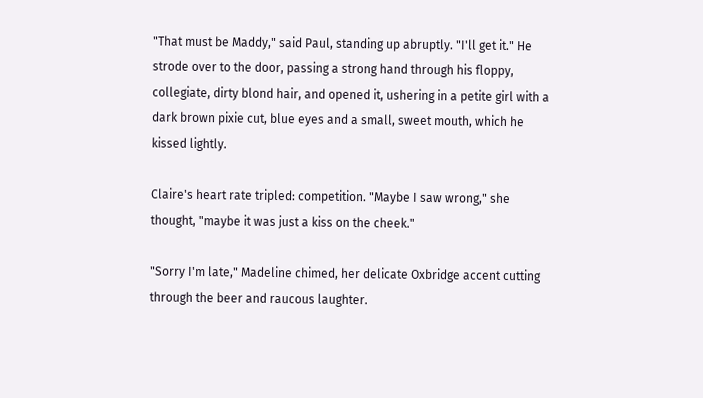"That must be Maddy," said Paul, standing up abruptly. "I'll get it." He strode over to the door, passing a strong hand through his floppy, collegiate, dirty blond hair, and opened it, ushering in a petite girl with a dark brown pixie cut, blue eyes and a small, sweet mouth, which he kissed lightly.

Claire's heart rate tripled: competition. "Maybe I saw wrong," she thought, "maybe it was just a kiss on the cheek."

"Sorry I'm late," Madeline chimed, her delicate Oxbridge accent cutting through the beer and raucous laughter.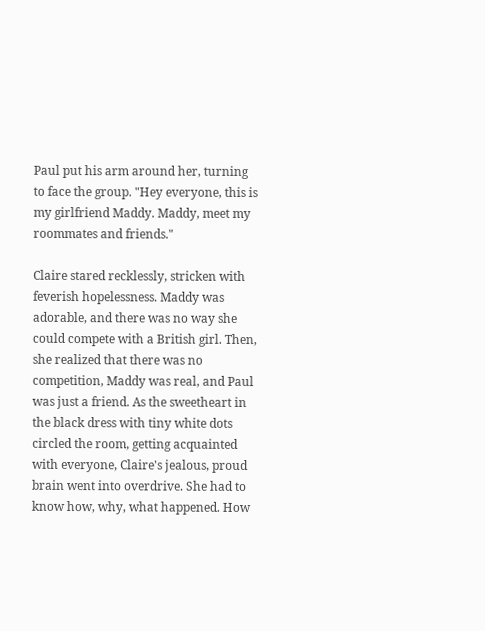Paul put his arm around her, turning to face the group. "Hey everyone, this is my girlfriend Maddy. Maddy, meet my roommates and friends."

Claire stared recklessly, stricken with feverish hopelessness. Maddy was adorable, and there was no way she could compete with a British girl. Then, she realized that there was no competition, Maddy was real, and Paul was just a friend. As the sweetheart in the black dress with tiny white dots circled the room, getting acquainted with everyone, Claire's jealous, proud brain went into overdrive. She had to know how, why, what happened. How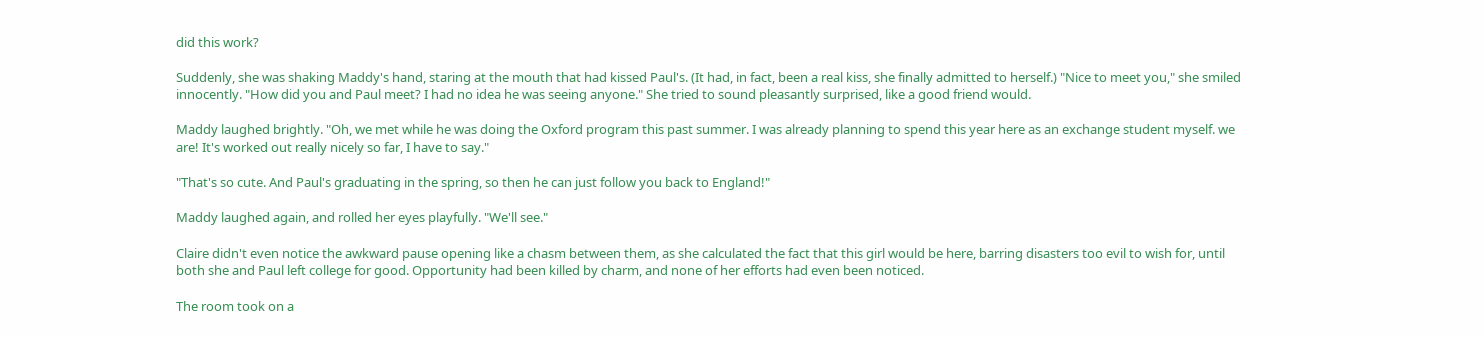did this work?

Suddenly, she was shaking Maddy's hand, staring at the mouth that had kissed Paul's. (It had, in fact, been a real kiss, she finally admitted to herself.) "Nice to meet you," she smiled innocently. "How did you and Paul meet? I had no idea he was seeing anyone." She tried to sound pleasantly surprised, like a good friend would.

Maddy laughed brightly. "Oh, we met while he was doing the Oxford program this past summer. I was already planning to spend this year here as an exchange student myself. we are! It's worked out really nicely so far, I have to say."

"That's so cute. And Paul's graduating in the spring, so then he can just follow you back to England!"

Maddy laughed again, and rolled her eyes playfully. "We'll see."

Claire didn't even notice the awkward pause opening like a chasm between them, as she calculated the fact that this girl would be here, barring disasters too evil to wish for, until both she and Paul left college for good. Opportunity had been killed by charm, and none of her efforts had even been noticed.

The room took on a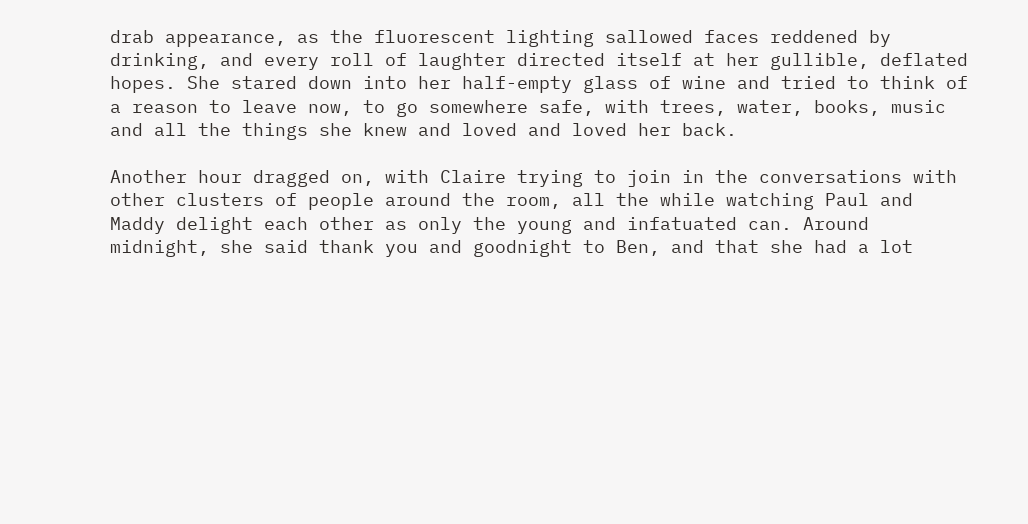drab appearance, as the fluorescent lighting sallowed faces reddened by drinking, and every roll of laughter directed itself at her gullible, deflated hopes. She stared down into her half-empty glass of wine and tried to think of a reason to leave now, to go somewhere safe, with trees, water, books, music and all the things she knew and loved and loved her back.

Another hour dragged on, with Claire trying to join in the conversations with other clusters of people around the room, all the while watching Paul and Maddy delight each other as only the young and infatuated can. Around midnight, she said thank you and goodnight to Ben, and that she had a lot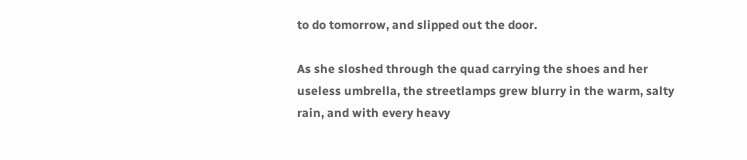to do tomorrow, and slipped out the door.

As she sloshed through the quad carrying the shoes and her useless umbrella, the streetlamps grew blurry in the warm, salty rain, and with every heavy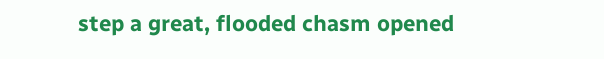step a great, flooded chasm opened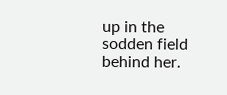up in the sodden field behind her.